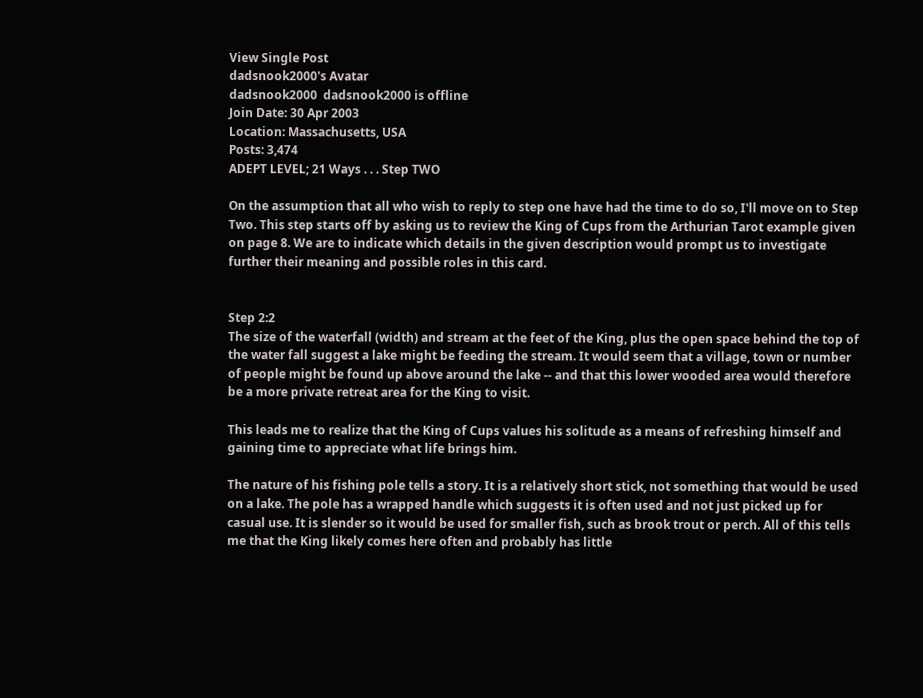View Single Post
dadsnook2000's Avatar
dadsnook2000  dadsnook2000 is offline
Join Date: 30 Apr 2003
Location: Massachusetts, USA
Posts: 3,474
ADEPT LEVEL; 21 Ways . . . Step TWO

On the assumption that all who wish to reply to step one have had the time to do so, I'll move on to Step Two. This step starts off by asking us to review the King of Cups from the Arthurian Tarot example given on page 8. We are to indicate which details in the given description would prompt us to investigate further their meaning and possible roles in this card.


Step 2:2
The size of the waterfall (width) and stream at the feet of the King, plus the open space behind the top of the water fall suggest a lake might be feeding the stream. It would seem that a village, town or number of people might be found up above around the lake -- and that this lower wooded area would therefore be a more private retreat area for the King to visit.

This leads me to realize that the King of Cups values his solitude as a means of refreshing himself and gaining time to appreciate what life brings him.

The nature of his fishing pole tells a story. It is a relatively short stick, not something that would be used on a lake. The pole has a wrapped handle which suggests it is often used and not just picked up for casual use. It is slender so it would be used for smaller fish, such as brook trout or perch. All of this tells me that the King likely comes here often and probably has little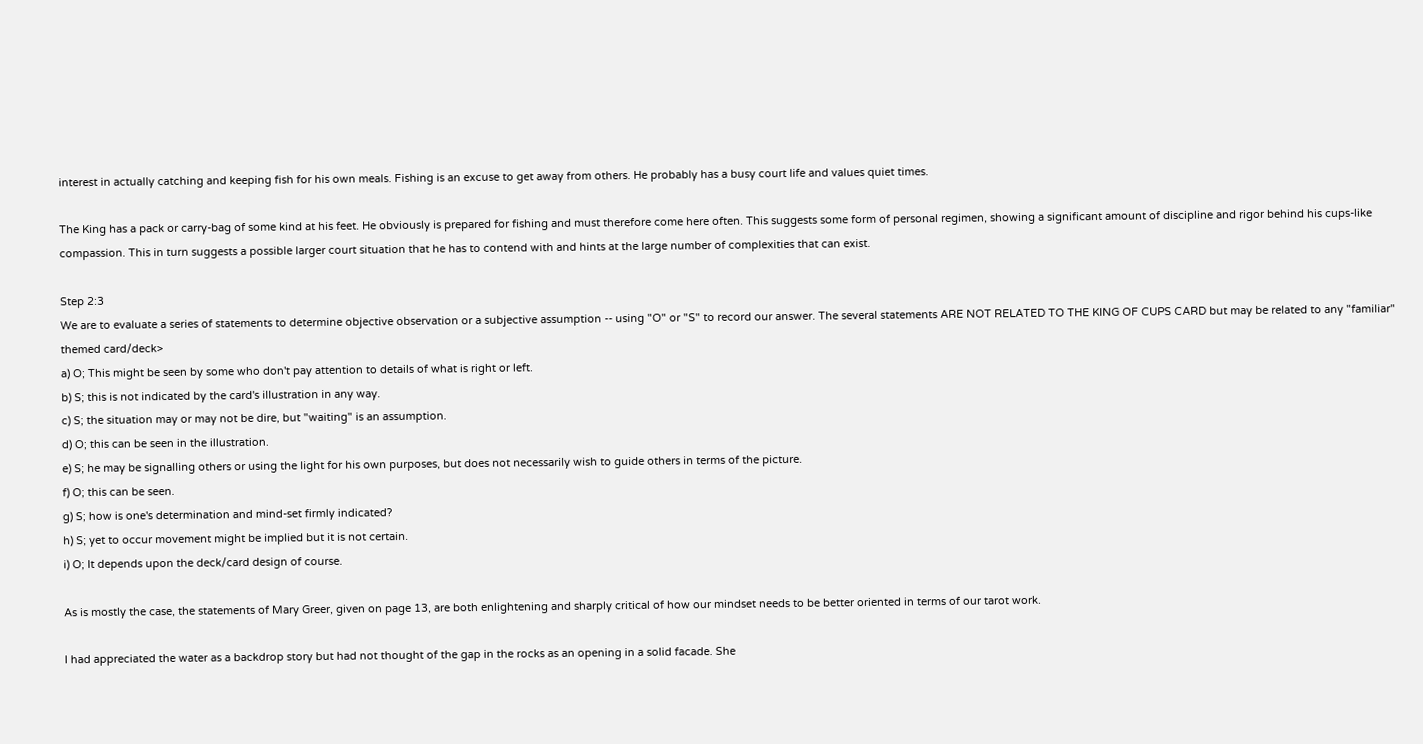interest in actually catching and keeping fish for his own meals. Fishing is an excuse to get away from others. He probably has a busy court life and values quiet times.

The King has a pack or carry-bag of some kind at his feet. He obviously is prepared for fishing and must therefore come here often. This suggests some form of personal regimen, showing a significant amount of discipline and rigor behind his cups-like compassion. This in turn suggests a possible larger court situation that he has to contend with and hints at the large number of complexities that can exist.

Step 2:3
We are to evaluate a series of statements to determine objective observation or a subjective assumption -- using "O" or "S" to record our answer. The several statements ARE NOT RELATED TO THE KING OF CUPS CARD but may be related to any "familiar" themed card/deck>
a) O; This might be seen by some who don't pay attention to details of what is right or left.
b) S; this is not indicated by the card's illustration in any way.
c) S; the situation may or may not be dire, but "waiting" is an assumption.
d) O; this can be seen in the illustration.
e) S; he may be signalling others or using the light for his own purposes, but does not necessarily wish to guide others in terms of the picture.
f) O; this can be seen.
g) S; how is one's determination and mind-set firmly indicated?
h) S; yet to occur movement might be implied but it is not certain.
i) O; It depends upon the deck/card design of course.

As is mostly the case, the statements of Mary Greer, given on page 13, are both enlightening and sharply critical of how our mindset needs to be better oriented in terms of our tarot work.

I had appreciated the water as a backdrop story but had not thought of the gap in the rocks as an opening in a solid facade. She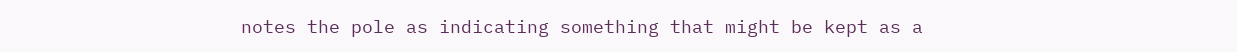notes the pole as indicating something that might be kept as a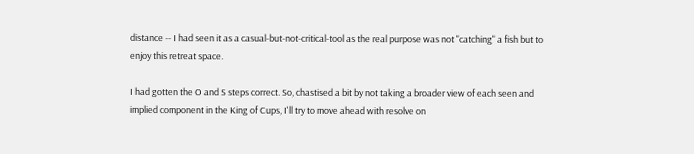distance -- I had seen it as a casual-but-not-critical-tool as the real purpose was not "catching" a fish but to enjoy this retreat space.

I had gotten the O and S steps correct. So, chastised a bit by not taking a broader view of each seen and implied component in the King of Cups, I'll try to move ahead with resolve on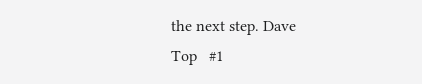the next step. Dave
Top   #1